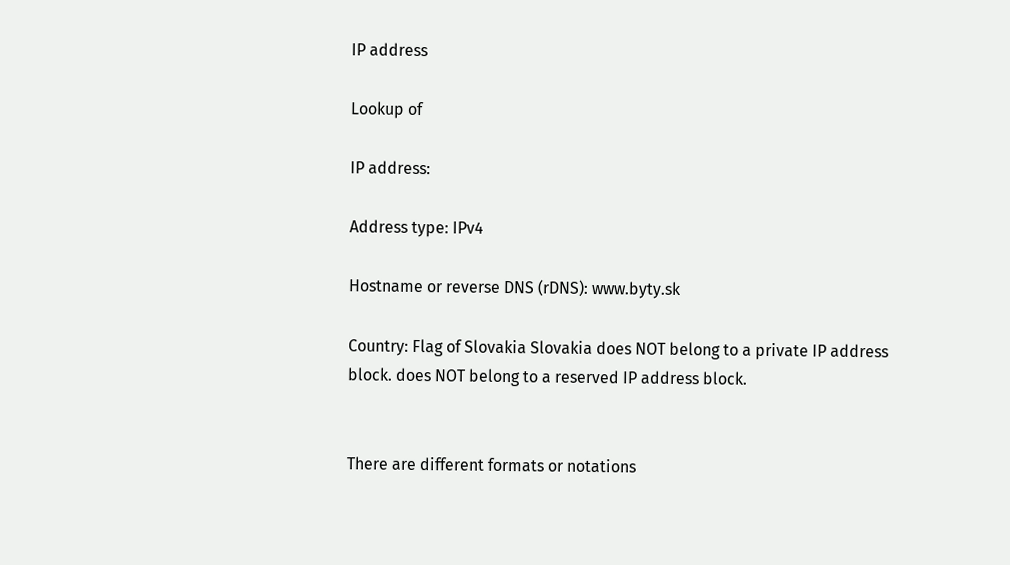IP address

Lookup of

IP address:

Address type: IPv4

Hostname or reverse DNS (rDNS): www.byty.sk

Country: Flag of Slovakia Slovakia does NOT belong to a private IP address block. does NOT belong to a reserved IP address block.


There are different formats or notations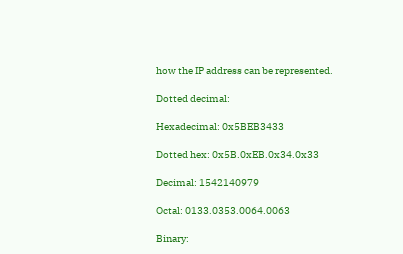how the IP address can be represented.

Dotted decimal:

Hexadecimal: 0x5BEB3433

Dotted hex: 0x5B.0xEB.0x34.0x33

Decimal: 1542140979

Octal: 0133.0353.0064.0063

Binary: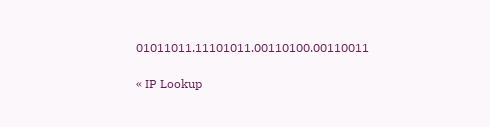01011011.11101011.00110100.00110011

« IP Lookup